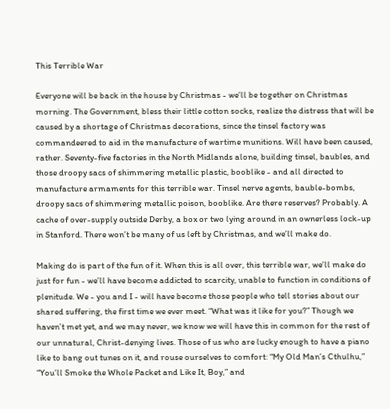This Terrible War

Everyone will be back in the house by Christmas - we’ll be together on Christmas morning. The Government, bless their little cotton socks, realize the distress that will be caused by a shortage of Christmas decorations, since the tinsel factory was commandeered to aid in the manufacture of wartime munitions. Will have been caused, rather. Seventy-five factories in the North Midlands alone, building tinsel, baubles, and those droopy sacs of shimmering metallic plastic, booblike - and all directed to manufacture armaments for this terrible war. Tinsel nerve agents, bauble-bombs, droopy sacs of shimmering metallic poison, booblike. Are there reserves? Probably. A cache of over-supply outside Derby, a box or two lying around in an ownerless lock-up in Stanford. There won’t be many of us left by Christmas, and we’ll make do.

Making do is part of the fun of it. When this is all over, this terrible war, we’ll make do just for fun - we’ll have become addicted to scarcity, unable to function in conditions of plenitude. We - you and I - will have become those people who tell stories about our shared suffering, the first time we ever meet. “What was it like for you?” Though we haven’t met yet, and we may never, we know we will have this in common for the rest of our unnatural, Christ-denying lives. Those of us who are lucky enough to have a piano like to bang out tunes on it, and rouse ourselves to comfort: “My Old Man’s Cthulhu,” “You’ll Smoke the Whole Packet and Like It, Boy,” and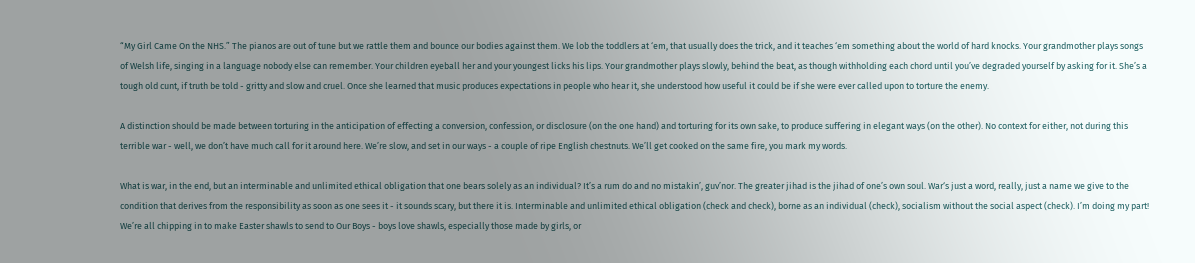“My Girl Came On the NHS.” The pianos are out of tune but we rattle them and bounce our bodies against them. We lob the toddlers at ‘em, that usually does the trick, and it teaches ‘em something about the world of hard knocks. Your grandmother plays songs of Welsh life, singing in a language nobody else can remember. Your children eyeball her and your youngest licks his lips. Your grandmother plays slowly, behind the beat, as though withholding each chord until you’ve degraded yourself by asking for it. She’s a tough old cunt, if truth be told - gritty and slow and cruel. Once she learned that music produces expectations in people who hear it, she understood how useful it could be if she were ever called upon to torture the enemy.

A distinction should be made between torturing in the anticipation of effecting a conversion, confession, or disclosure (on the one hand) and torturing for its own sake, to produce suffering in elegant ways (on the other). No context for either, not during this terrible war - well, we don’t have much call for it around here. We’re slow, and set in our ways - a couple of ripe English chestnuts. We’ll get cooked on the same fire, you mark my words.

What is war, in the end, but an interminable and unlimited ethical obligation that one bears solely as an individual? It’s a rum do and no mistakin’, guv’nor. The greater jihad is the jihad of one’s own soul. War‘s just a word, really, just a name we give to the condition that derives from the responsibility as soon as one sees it - it sounds scary, but there it is. Interminable and unlimited ethical obligation (check and check), borne as an individual (check), socialism without the social aspect (check). I’m doing my part! We’re all chipping in to make Easter shawls to send to Our Boys - boys love shawls, especially those made by girls, or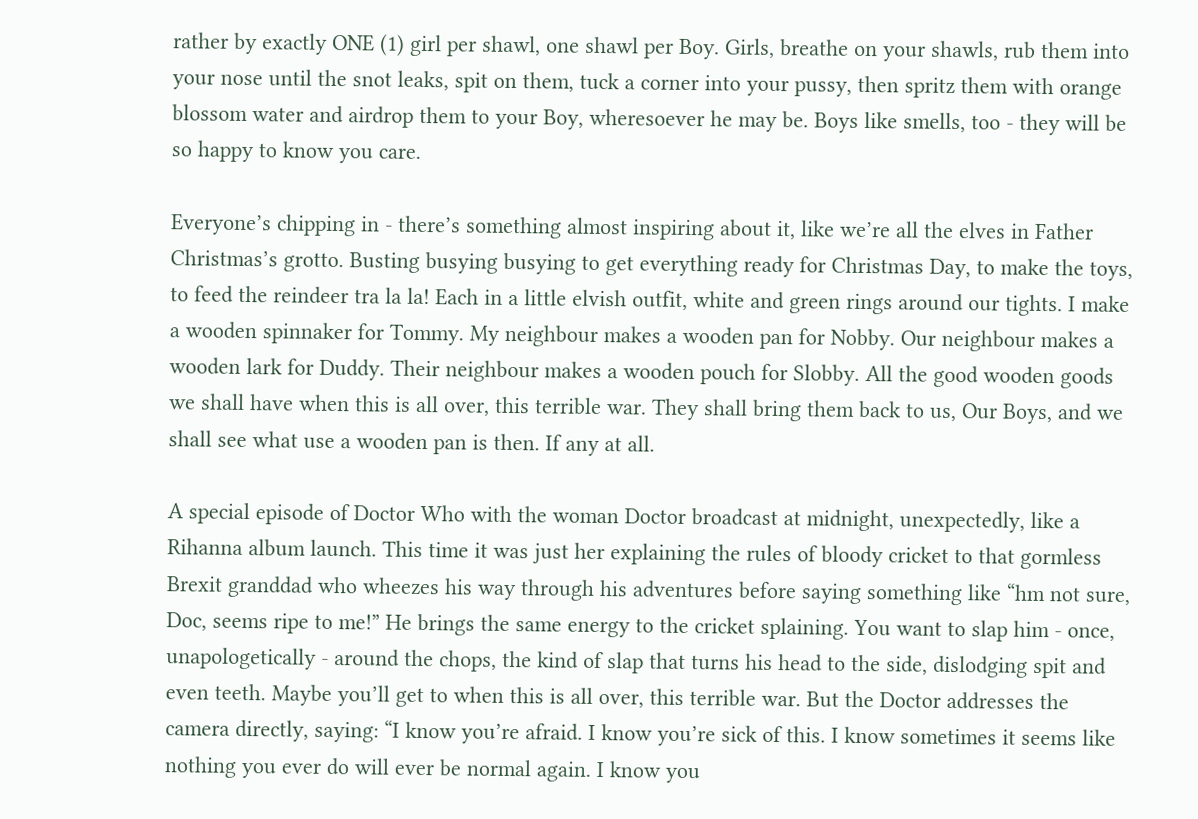rather by exactly ONE (1) girl per shawl, one shawl per Boy. Girls, breathe on your shawls, rub them into your nose until the snot leaks, spit on them, tuck a corner into your pussy, then spritz them with orange blossom water and airdrop them to your Boy, wheresoever he may be. Boys like smells, too - they will be so happy to know you care.

Everyone’s chipping in - there’s something almost inspiring about it, like we’re all the elves in Father Christmas’s grotto. Busting busying busying to get everything ready for Christmas Day, to make the toys, to feed the reindeer tra la la! Each in a little elvish outfit, white and green rings around our tights. I make a wooden spinnaker for Tommy. My neighbour makes a wooden pan for Nobby. Our neighbour makes a wooden lark for Duddy. Their neighbour makes a wooden pouch for Slobby. All the good wooden goods we shall have when this is all over, this terrible war. They shall bring them back to us, Our Boys, and we shall see what use a wooden pan is then. If any at all.

A special episode of Doctor Who with the woman Doctor broadcast at midnight, unexpectedly, like a Rihanna album launch. This time it was just her explaining the rules of bloody cricket to that gormless Brexit granddad who wheezes his way through his adventures before saying something like “hm not sure, Doc, seems ripe to me!” He brings the same energy to the cricket splaining. You want to slap him - once, unapologetically - around the chops, the kind of slap that turns his head to the side, dislodging spit and even teeth. Maybe you’ll get to when this is all over, this terrible war. But the Doctor addresses the camera directly, saying: “I know you’re afraid. I know you’re sick of this. I know sometimes it seems like nothing you ever do will ever be normal again. I know you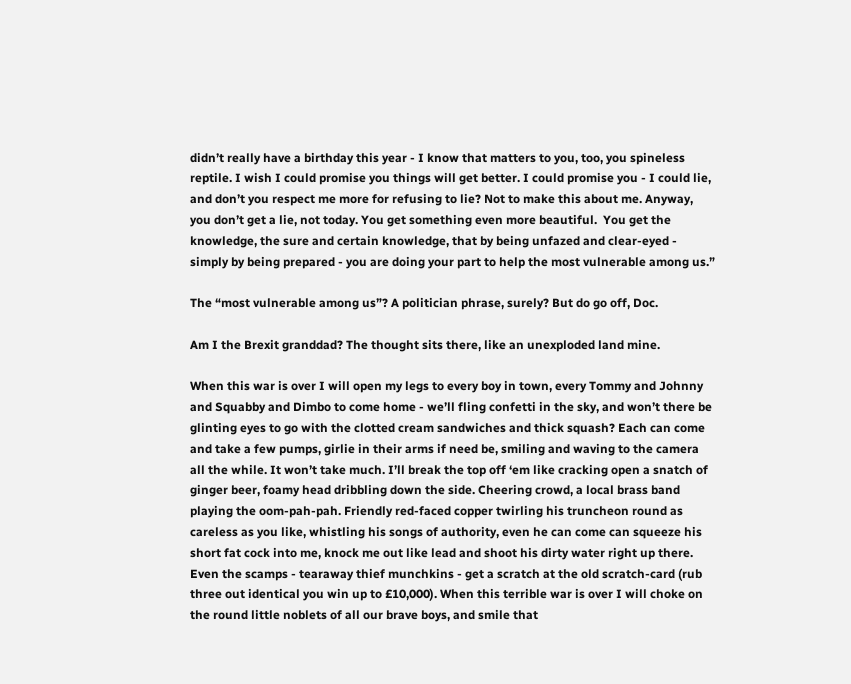didn’t really have a birthday this year - I know that matters to you, too, you spineless reptile. I wish I could promise you things will get better. I could promise you - I could lie, and don’t you respect me more for refusing to lie? Not to make this about me. Anyway, you don’t get a lie, not today. You get something even more beautiful.  You get the knowledge, the sure and certain knowledge, that by being unfazed and clear-eyed - simply by being prepared - you are doing your part to help the most vulnerable among us.”

The “most vulnerable among us”? A politician phrase, surely? But do go off, Doc.

Am I the Brexit granddad? The thought sits there, like an unexploded land mine.

When this war is over I will open my legs to every boy in town, every Tommy and Johnny and Squabby and Dimbo to come home - we’ll fling confetti in the sky, and won’t there be glinting eyes to go with the clotted cream sandwiches and thick squash? Each can come and take a few pumps, girlie in their arms if need be, smiling and waving to the camera all the while. It won’t take much. I’ll break the top off ‘em like cracking open a snatch of ginger beer, foamy head dribbling down the side. Cheering crowd, a local brass band playing the oom-pah-pah. Friendly red-faced copper twirling his truncheon round as careless as you like, whistling his songs of authority, even he can come can squeeze his short fat cock into me, knock me out like lead and shoot his dirty water right up there. Even the scamps - tearaway thief munchkins - get a scratch at the old scratch-card (rub three out identical you win up to £10,000). When this terrible war is over I will choke on the round little noblets of all our brave boys, and smile that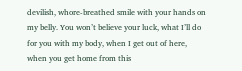devilish, whore-breathed smile with your hands on my belly. You won’t believe your luck, what I’ll do for you with my body, when I get out of here, when you get home from this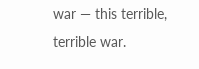war — this terrible, terrible war.